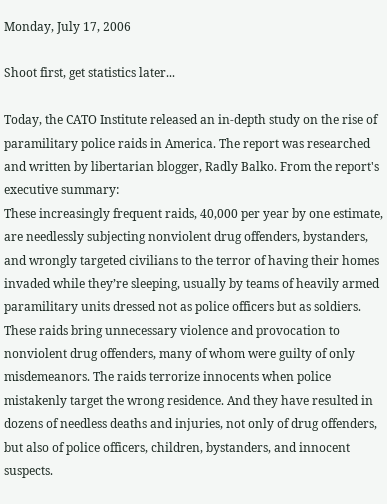Monday, July 17, 2006

Shoot first, get statistics later...

Today, the CATO Institute released an in-depth study on the rise of paramilitary police raids in America. The report was researched and written by libertarian blogger, Radly Balko. From the report's executive summary:
These increasingly frequent raids, 40,000 per year by one estimate, are needlessly subjecting nonviolent drug offenders, bystanders, and wrongly targeted civilians to the terror of having their homes invaded while they’re sleeping, usually by teams of heavily armed paramilitary units dressed not as police officers but as soldiers. These raids bring unnecessary violence and provocation to nonviolent drug offenders, many of whom were guilty of only misdemeanors. The raids terrorize innocents when police mistakenly target the wrong residence. And they have resulted in dozens of needless deaths and injuries, not only of drug offenders, but also of police officers, children, bystanders, and innocent suspects.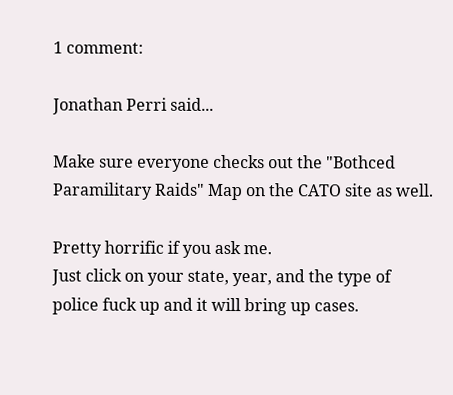1 comment:

Jonathan Perri said...

Make sure everyone checks out the "Bothced Paramilitary Raids" Map on the CATO site as well.

Pretty horrific if you ask me.
Just click on your state, year, and the type of police fuck up and it will bring up cases.